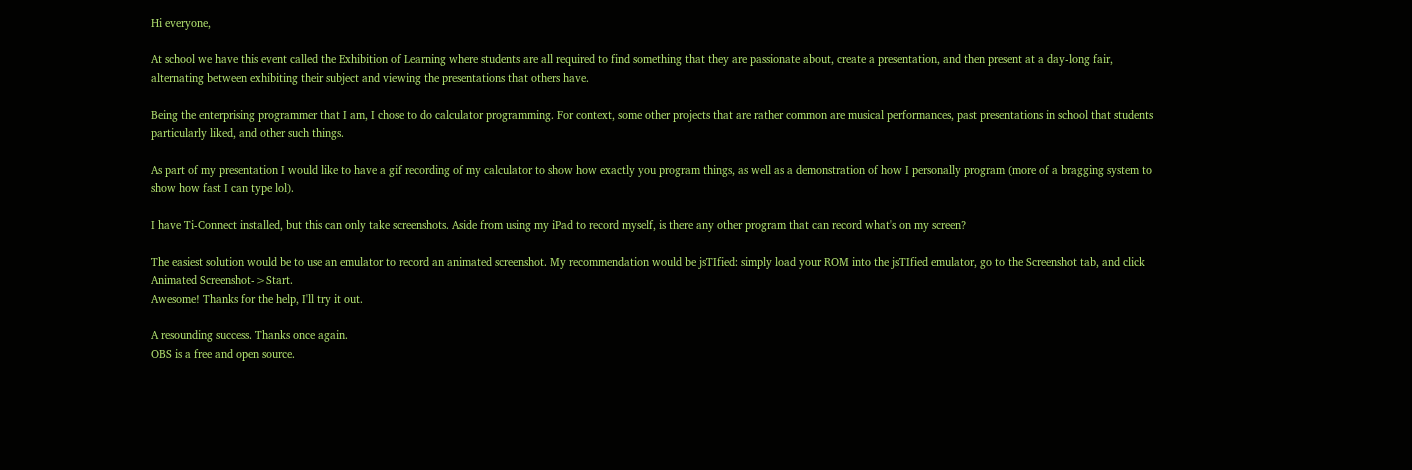Hi everyone,

At school we have this event called the Exhibition of Learning where students are all required to find something that they are passionate about, create a presentation, and then present at a day-long fair, alternating between exhibiting their subject and viewing the presentations that others have.

Being the enterprising programmer that I am, I chose to do calculator programming. For context, some other projects that are rather common are musical performances, past presentations in school that students particularly liked, and other such things.

As part of my presentation I would like to have a gif recording of my calculator to show how exactly you program things, as well as a demonstration of how I personally program (more of a bragging system to show how fast I can type lol).

I have Ti-Connect installed, but this can only take screenshots. Aside from using my iPad to record myself, is there any other program that can record what's on my screen?

The easiest solution would be to use an emulator to record an animated screenshot. My recommendation would be jsTIfied: simply load your ROM into the jsTIfied emulator, go to the Screenshot tab, and click Animated Screenshot->Start.
Awesome! Thanks for the help, I'll try it out.

A resounding success. Thanks once again.
OBS is a free and open source.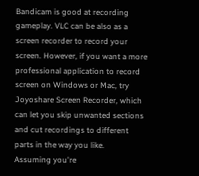Bandicam is good at recording gameplay. VLC can be also as a screen recorder to record your screen. However, if you want a more professional application to record screen on Windows or Mac, try Joyoshare Screen Recorder, which can let you skip unwanted sections and cut recordings to different parts in the way you like.
Assuming you're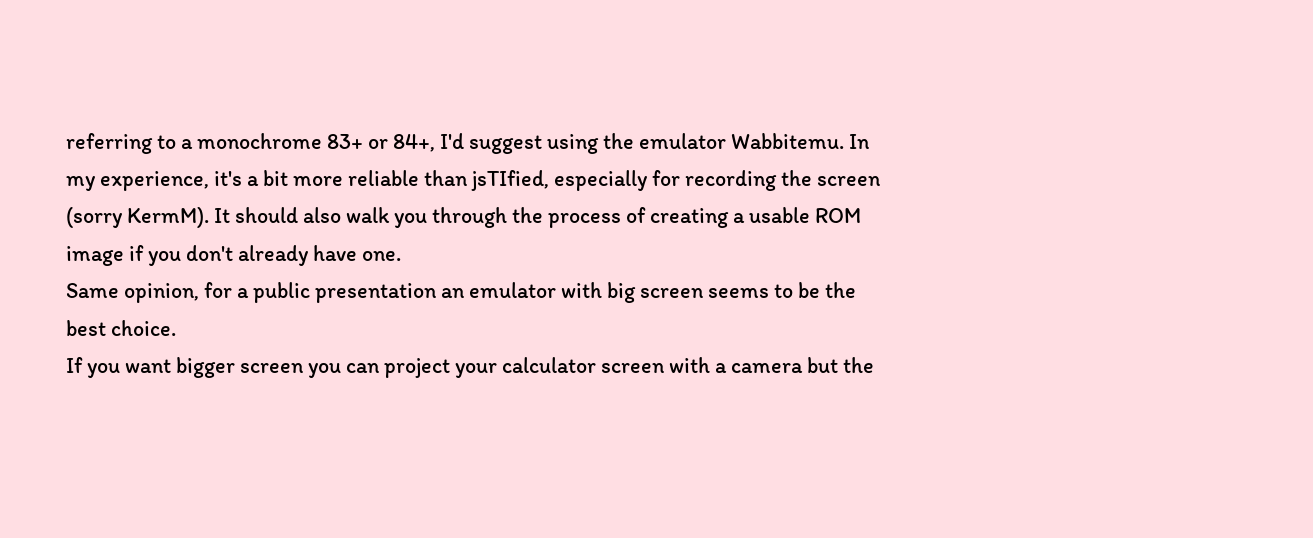referring to a monochrome 83+ or 84+, I'd suggest using the emulator Wabbitemu. In my experience, it's a bit more reliable than jsTIfied, especially for recording the screen (sorry KermM). It should also walk you through the process of creating a usable ROM image if you don't already have one.
Same opinion, for a public presentation an emulator with big screen seems to be the best choice.
If you want bigger screen you can project your calculator screen with a camera but the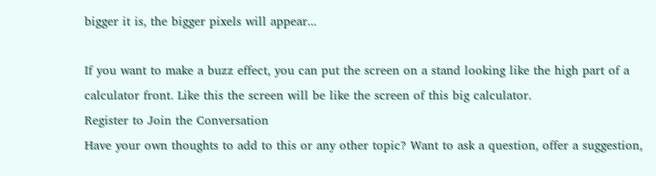bigger it is, the bigger pixels will appear...

If you want to make a buzz effect, you can put the screen on a stand looking like the high part of a calculator front. Like this the screen will be like the screen of this big calculator.
Register to Join the Conversation
Have your own thoughts to add to this or any other topic? Want to ask a question, offer a suggestion,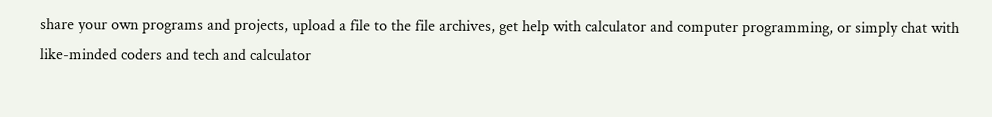share your own programs and projects, upload a file to the file archives, get help with calculator and computer programming, or simply chat with like-minded coders and tech and calculator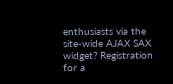enthusiasts via the site-wide AJAX SAX widget? Registration for a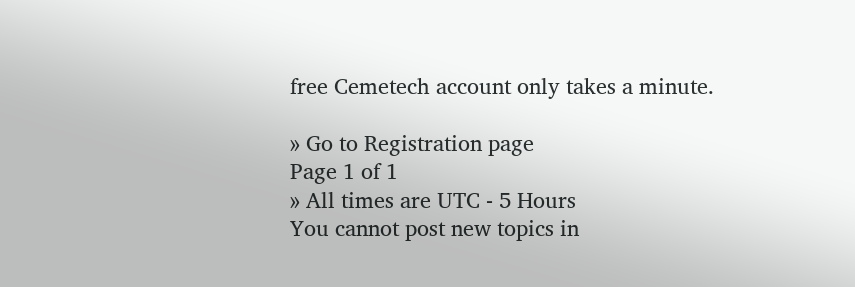free Cemetech account only takes a minute.

» Go to Registration page
Page 1 of 1
» All times are UTC - 5 Hours
You cannot post new topics in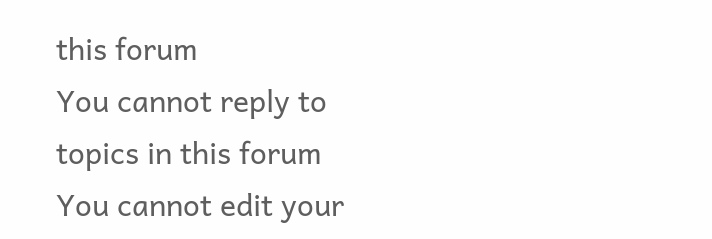this forum
You cannot reply to topics in this forum
You cannot edit your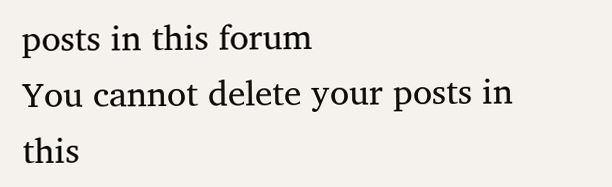posts in this forum
You cannot delete your posts in this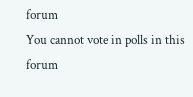forum
You cannot vote in polls in this forum